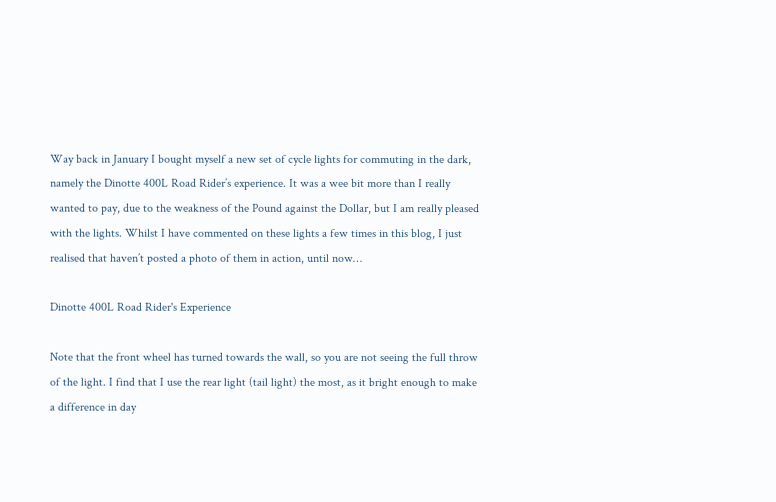Way back in January I bought myself a new set of cycle lights for commuting in the dark, namely the Dinotte 400L Road Rider’s experience. It was a wee bit more than I really wanted to pay, due to the weakness of the Pound against the Dollar, but I am really pleased with the lights. Whilst I have commented on these lights a few times in this blog, I just realised that haven’t posted a photo of them in action, until now…

Dinotte 400L Road Rider's Experience

Note that the front wheel has turned towards the wall, so you are not seeing the full throw of the light. I find that I use the rear light (tail light) the most, as it bright enough to make a difference in day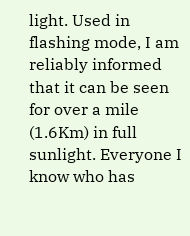light. Used in flashing mode, I am reliably informed that it can be seen for over a mile (1.6Km) in full sunlight. Everyone I know who has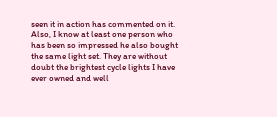seen it in action has commented on it. Also, I know at least one person who has been so impressed he also bought the same light set. They are without doubt the brightest cycle lights I have ever owned and well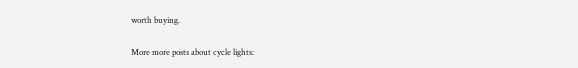worth buying.

More more posts about cycle lights: